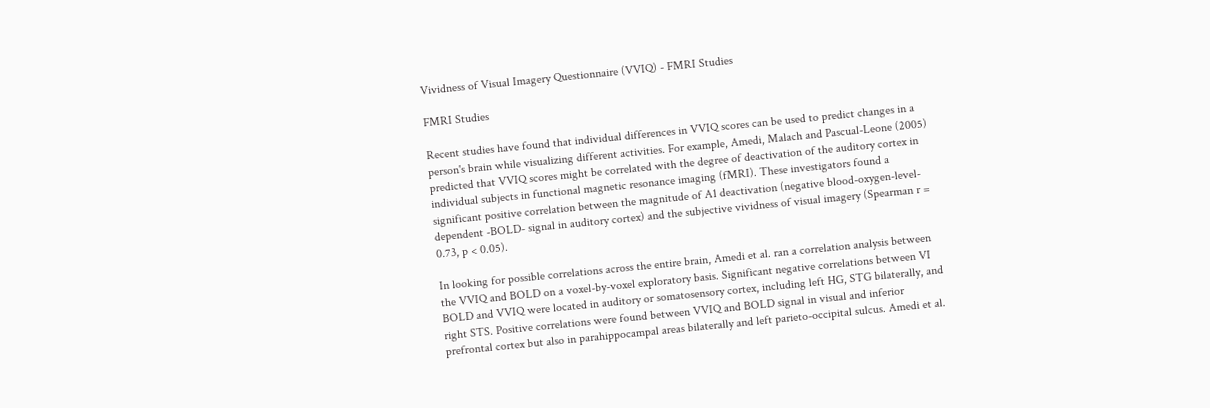Vividness of Visual Imagery Questionnaire (VVIQ) - FMRI Studies

FMRI Studies

Recent studies have found that individual differences in VVIQ scores can be used to predict changes in a person's brain while visualizing different activities. For example, Amedi, Malach and Pascual-Leone (2005) predicted that VVIQ scores might be correlated with the degree of deactivation of the auditory cortex in individual subjects in functional magnetic resonance imaging (fMRI). These investigators found a significant positive correlation between the magnitude of A1 deactivation (negative blood-oxygen-level-dependent -BOLD- signal in auditory cortex) and the subjective vividness of visual imagery (Spearman r = 0.73, p < 0.05).

In looking for possible correlations across the entire brain, Amedi et al. ran a correlation analysis between the VVIQ and BOLD on a voxel-by-voxel exploratory basis. Significant negative correlations between VI BOLD and VVIQ were located in auditory or somatosensory cortex, including left HG, STG bilaterally, and right STS. Positive correlations were found between VVIQ and BOLD signal in visual and inferior prefrontal cortex but also in parahippocampal areas bilaterally and left parieto-occipital sulcus. Amedi et al.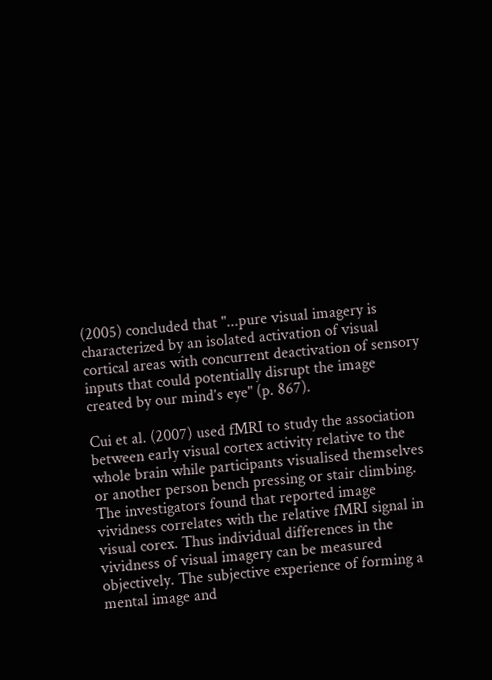(2005) concluded that "...pure visual imagery is characterized by an isolated activation of visual cortical areas with concurrent deactivation of sensory inputs that could potentially disrupt the image created by our mind’s eye" (p. 867).

Cui et al. (2007) used fMRI to study the association between early visual cortex activity relative to the whole brain while participants visualised themselves or another person bench pressing or stair climbing. The investigators found that reported image vividness correlates with the relative fMRI signal in visual corex. Thus individual differences in the vividness of visual imagery can be measured objectively. The subjective experience of forming a mental image and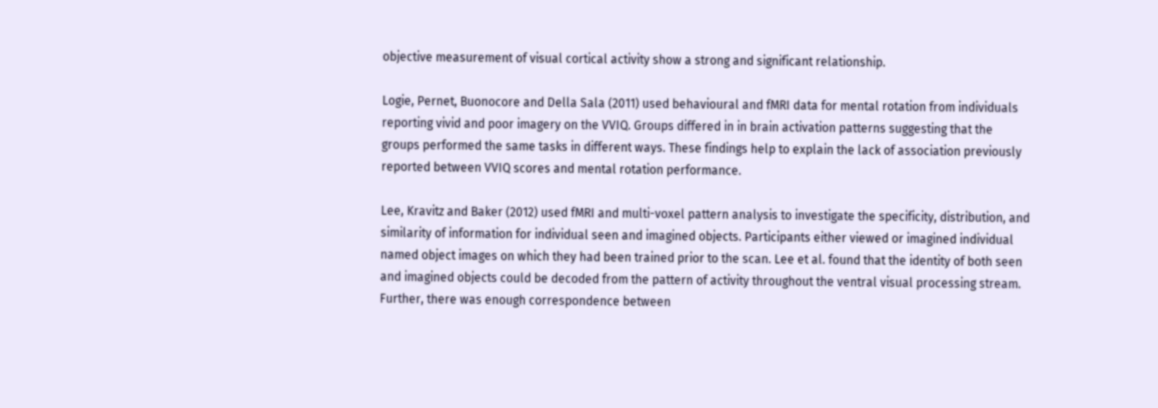objective measurement of visual cortical activity show a strong and significant relationship.

Logie, Pernet, Buonocore and Della Sala (2011) used behavioural and fMRI data for mental rotation from individuals reporting vivid and poor imagery on the VVIQ. Groups differed in in brain activation patterns suggesting that the groups performed the same tasks in different ways. These findings help to explain the lack of association previously reported between VVIQ scores and mental rotation performance.

Lee, Kravitz and Baker (2012) used fMRI and multi-voxel pattern analysis to investigate the specificity, distribution, and similarity of information for individual seen and imagined objects. Participants either viewed or imagined individual named object images on which they had been trained prior to the scan. Lee et al. found that the identity of both seen and imagined objects could be decoded from the pattern of activity throughout the ventral visual processing stream. Further, there was enough correspondence between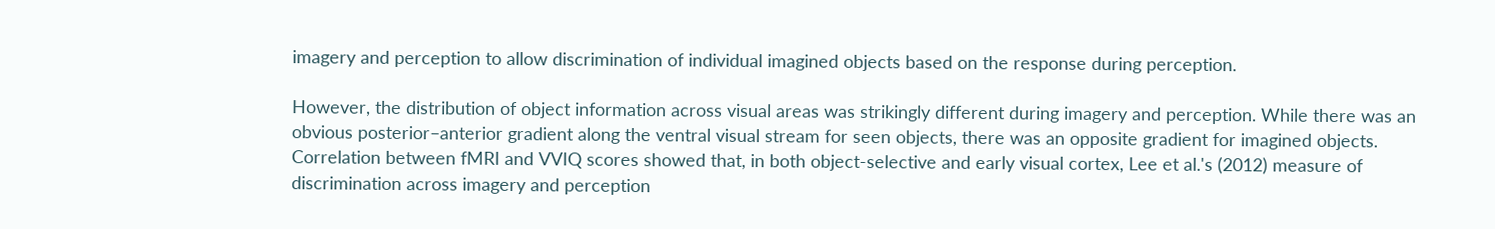imagery and perception to allow discrimination of individual imagined objects based on the response during perception.

However, the distribution of object information across visual areas was strikingly different during imagery and perception. While there was an obvious posterior–anterior gradient along the ventral visual stream for seen objects, there was an opposite gradient for imagined objects. Correlation between fMRI and VVIQ scores showed that, in both object-selective and early visual cortex, Lee et al.'s (2012) measure of discrimination across imagery and perception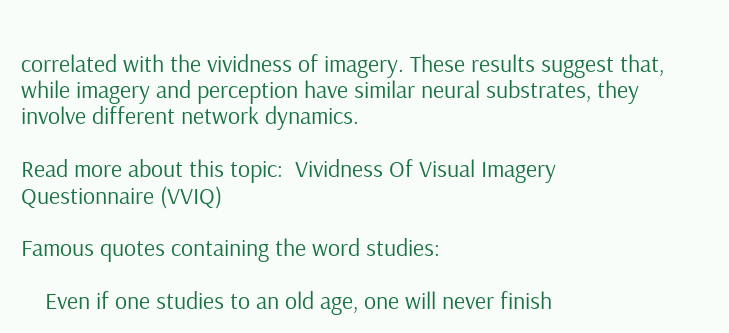correlated with the vividness of imagery. These results suggest that, while imagery and perception have similar neural substrates, they involve different network dynamics.

Read more about this topic:  Vividness Of Visual Imagery Questionnaire (VVIQ)

Famous quotes containing the word studies:

    Even if one studies to an old age, one will never finish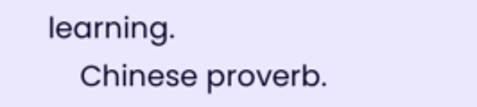learning.
    Chinese proverb.